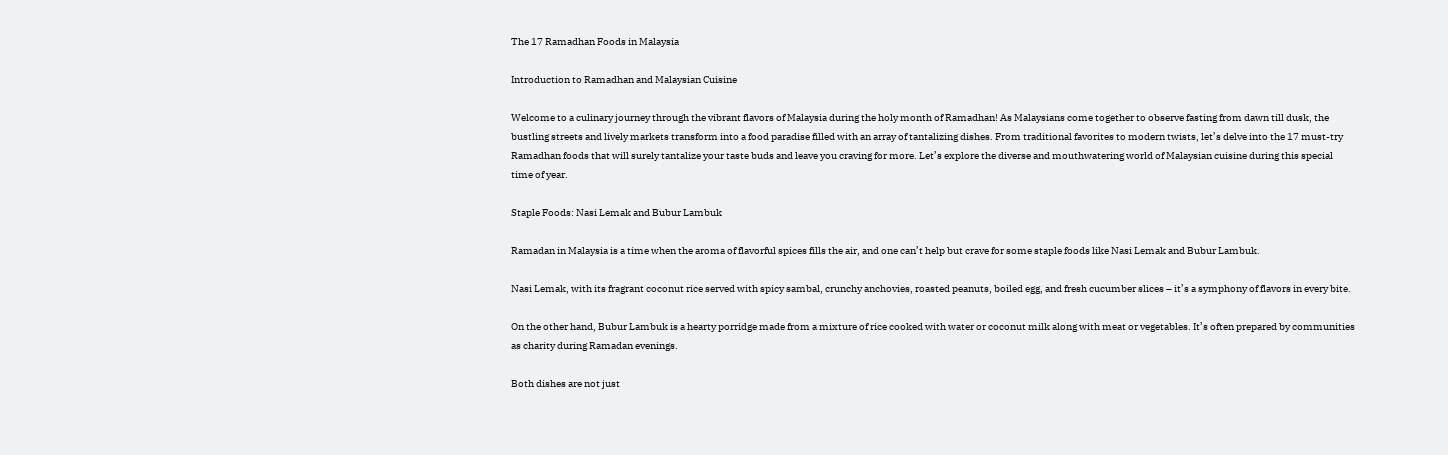The 17 Ramadhan Foods in Malaysia

Introduction to Ramadhan and Malaysian Cuisine

Welcome to a culinary journey through the vibrant flavors of Malaysia during the holy month of Ramadhan! As Malaysians come together to observe fasting from dawn till dusk, the bustling streets and lively markets transform into a food paradise filled with an array of tantalizing dishes. From traditional favorites to modern twists, let’s delve into the 17 must-try Ramadhan foods that will surely tantalize your taste buds and leave you craving for more. Let’s explore the diverse and mouthwatering world of Malaysian cuisine during this special time of year.

Staple Foods: Nasi Lemak and Bubur Lambuk

Ramadan in Malaysia is a time when the aroma of flavorful spices fills the air, and one can’t help but crave for some staple foods like Nasi Lemak and Bubur Lambuk.

Nasi Lemak, with its fragrant coconut rice served with spicy sambal, crunchy anchovies, roasted peanuts, boiled egg, and fresh cucumber slices – it’s a symphony of flavors in every bite.

On the other hand, Bubur Lambuk is a hearty porridge made from a mixture of rice cooked with water or coconut milk along with meat or vegetables. It’s often prepared by communities as charity during Ramadan evenings.

Both dishes are not just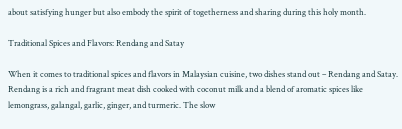about satisfying hunger but also embody the spirit of togetherness and sharing during this holy month.

Traditional Spices and Flavors: Rendang and Satay

When it comes to traditional spices and flavors in Malaysian cuisine, two dishes stand out – Rendang and Satay. Rendang is a rich and fragrant meat dish cooked with coconut milk and a blend of aromatic spices like lemongrass, galangal, garlic, ginger, and turmeric. The slow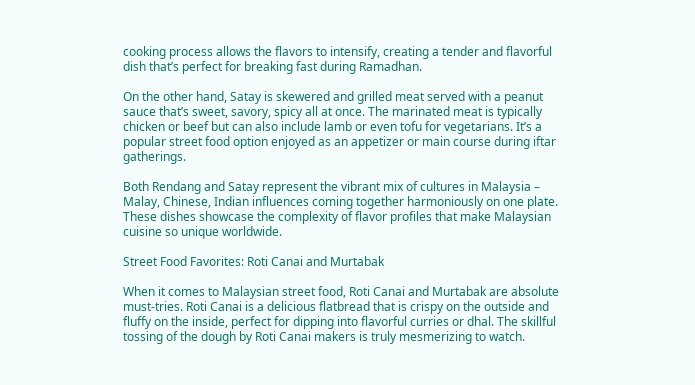cooking process allows the flavors to intensify, creating a tender and flavorful dish that’s perfect for breaking fast during Ramadhan.

On the other hand, Satay is skewered and grilled meat served with a peanut sauce that’s sweet, savory, spicy all at once. The marinated meat is typically chicken or beef but can also include lamb or even tofu for vegetarians. It’s a popular street food option enjoyed as an appetizer or main course during iftar gatherings.

Both Rendang and Satay represent the vibrant mix of cultures in Malaysia – Malay, Chinese, Indian influences coming together harmoniously on one plate. These dishes showcase the complexity of flavor profiles that make Malaysian cuisine so unique worldwide.

Street Food Favorites: Roti Canai and Murtabak

When it comes to Malaysian street food, Roti Canai and Murtabak are absolute must-tries. Roti Canai is a delicious flatbread that is crispy on the outside and fluffy on the inside, perfect for dipping into flavorful curries or dhal. The skillful tossing of the dough by Roti Canai makers is truly mesmerizing to watch.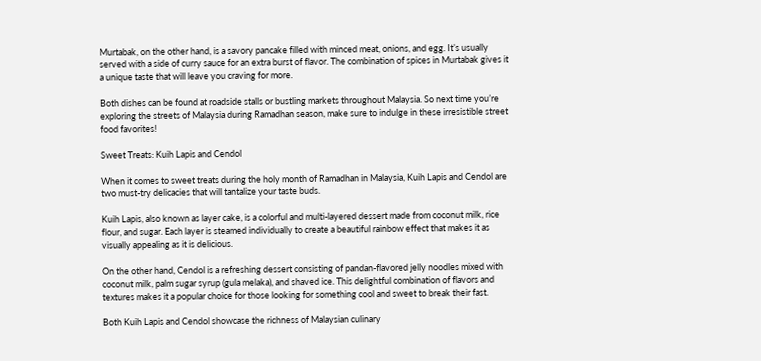Murtabak, on the other hand, is a savory pancake filled with minced meat, onions, and egg. It’s usually served with a side of curry sauce for an extra burst of flavor. The combination of spices in Murtabak gives it a unique taste that will leave you craving for more.

Both dishes can be found at roadside stalls or bustling markets throughout Malaysia. So next time you’re exploring the streets of Malaysia during Ramadhan season, make sure to indulge in these irresistible street food favorites!

Sweet Treats: Kuih Lapis and Cendol

When it comes to sweet treats during the holy month of Ramadhan in Malaysia, Kuih Lapis and Cendol are two must-try delicacies that will tantalize your taste buds.

Kuih Lapis, also known as layer cake, is a colorful and multi-layered dessert made from coconut milk, rice flour, and sugar. Each layer is steamed individually to create a beautiful rainbow effect that makes it as visually appealing as it is delicious.

On the other hand, Cendol is a refreshing dessert consisting of pandan-flavored jelly noodles mixed with coconut milk, palm sugar syrup (gula melaka), and shaved ice. This delightful combination of flavors and textures makes it a popular choice for those looking for something cool and sweet to break their fast.

Both Kuih Lapis and Cendol showcase the richness of Malaysian culinary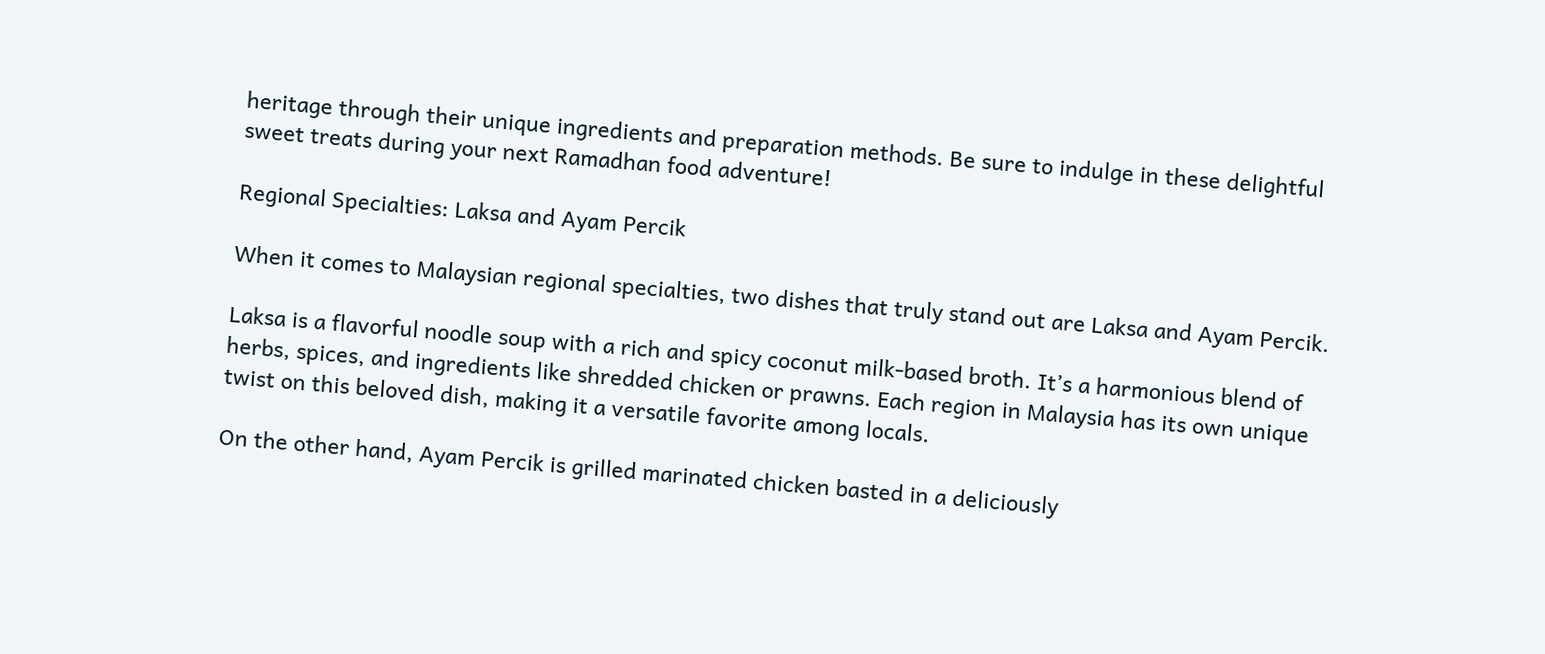heritage through their unique ingredients and preparation methods. Be sure to indulge in these delightful sweet treats during your next Ramadhan food adventure!

Regional Specialties: Laksa and Ayam Percik

When it comes to Malaysian regional specialties, two dishes that truly stand out are Laksa and Ayam Percik.

Laksa is a flavorful noodle soup with a rich and spicy coconut milk-based broth. It’s a harmonious blend of herbs, spices, and ingredients like shredded chicken or prawns. Each region in Malaysia has its own unique twist on this beloved dish, making it a versatile favorite among locals.

On the other hand, Ayam Percik is grilled marinated chicken basted in a deliciously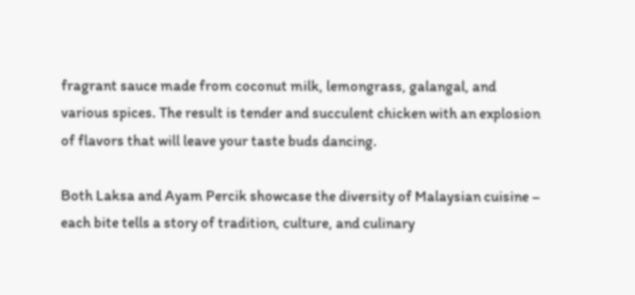fragrant sauce made from coconut milk, lemongrass, galangal, and various spices. The result is tender and succulent chicken with an explosion of flavors that will leave your taste buds dancing.

Both Laksa and Ayam Percik showcase the diversity of Malaysian cuisine – each bite tells a story of tradition, culture, and culinary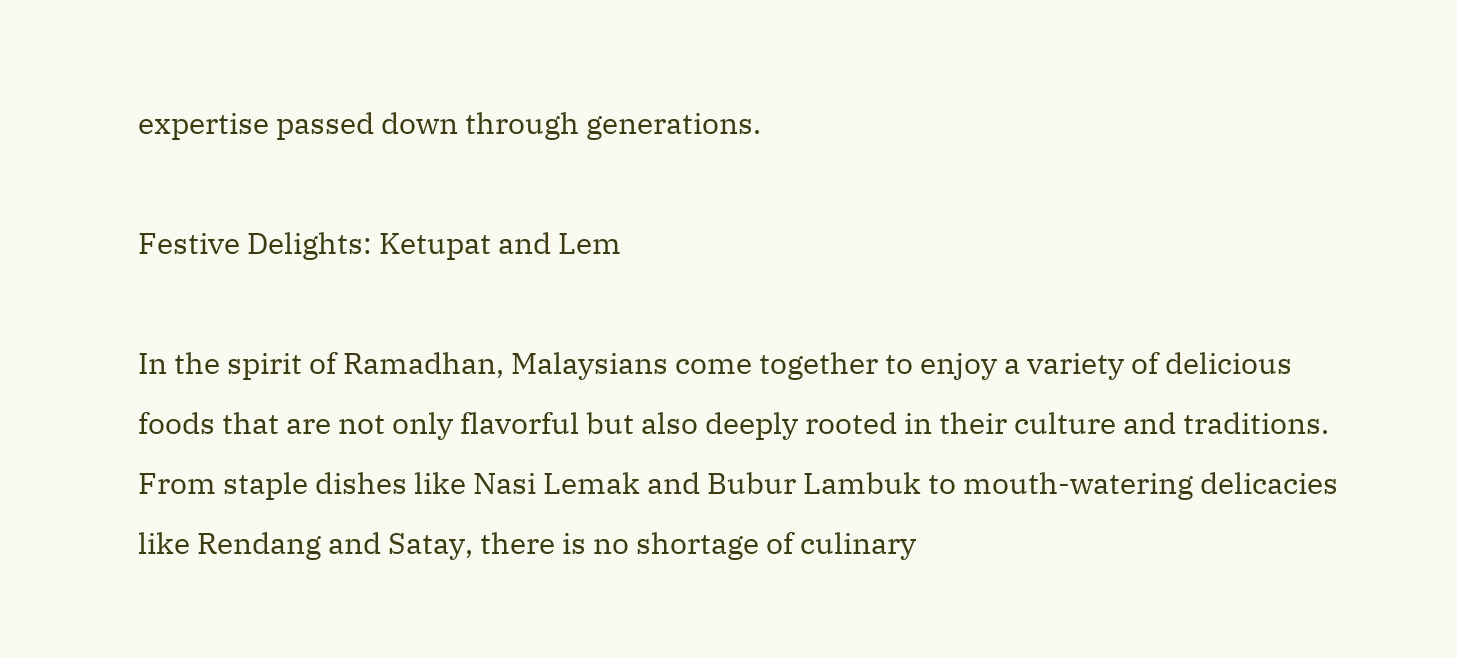expertise passed down through generations.

Festive Delights: Ketupat and Lem

In the spirit of Ramadhan, Malaysians come together to enjoy a variety of delicious foods that are not only flavorful but also deeply rooted in their culture and traditions. From staple dishes like Nasi Lemak and Bubur Lambuk to mouth-watering delicacies like Rendang and Satay, there is no shortage of culinary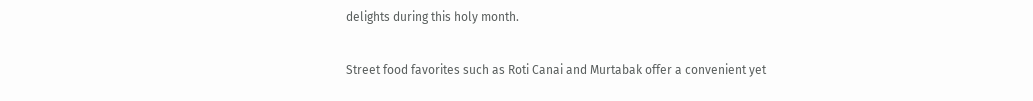delights during this holy month.

Street food favorites such as Roti Canai and Murtabak offer a convenient yet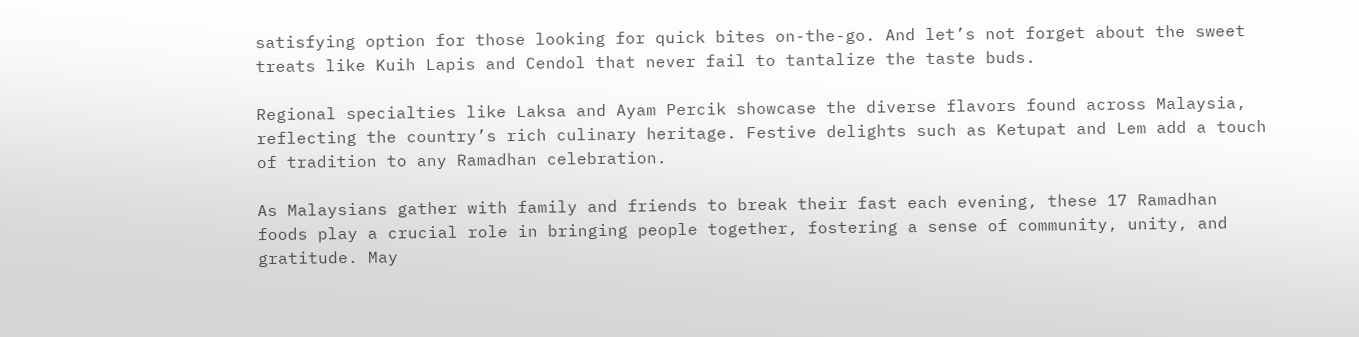satisfying option for those looking for quick bites on-the-go. And let’s not forget about the sweet treats like Kuih Lapis and Cendol that never fail to tantalize the taste buds.

Regional specialties like Laksa and Ayam Percik showcase the diverse flavors found across Malaysia, reflecting the country’s rich culinary heritage. Festive delights such as Ketupat and Lem add a touch of tradition to any Ramadhan celebration.

As Malaysians gather with family and friends to break their fast each evening, these 17 Ramadhan foods play a crucial role in bringing people together, fostering a sense of community, unity, and gratitude. May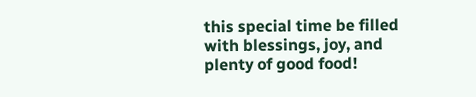this special time be filled with blessings, joy, and plenty of good food!